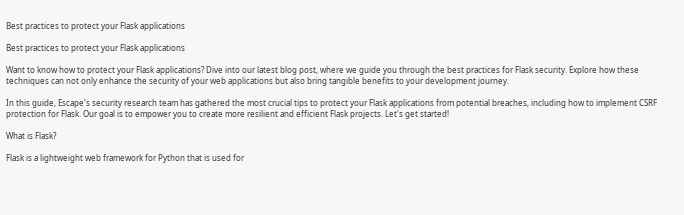Best practices to protect your Flask applications

Best practices to protect your Flask applications

Want to know how to protect your Flask applications? Dive into our latest blog post, where we guide you through the best practices for Flask security. Explore how these techniques can not only enhance the security of your web applications but also bring tangible benefits to your development journey.

In this guide, Escape's security research team has gathered the most crucial tips to protect your Flask applications from potential breaches, including how to implement CSRF protection for Flask. Our goal is to empower you to create more resilient and efficient Flask projects. Let's get started!

What is Flask?

Flask is a lightweight web framework for Python that is used for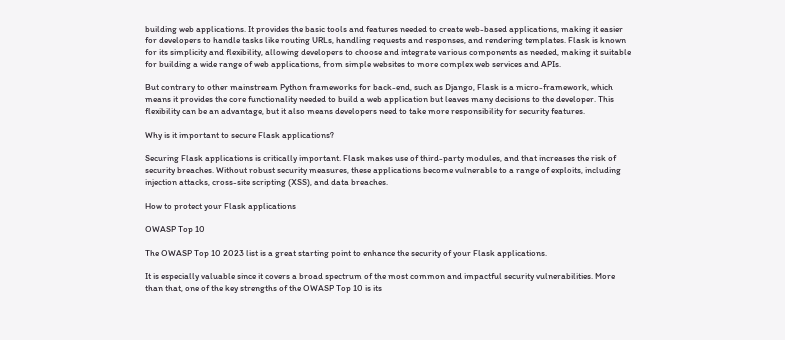building web applications. It provides the basic tools and features needed to create web-based applications, making it easier for developers to handle tasks like routing URLs, handling requests and responses, and rendering templates. Flask is known for its simplicity and flexibility, allowing developers to choose and integrate various components as needed, making it suitable for building a wide range of web applications, from simple websites to more complex web services and APIs.

But contrary to other mainstream Python frameworks for back-end, such as Django, Flask is a micro-framework, which means it provides the core functionality needed to build a web application but leaves many decisions to the developer. This flexibility can be an advantage, but it also means developers need to take more responsibility for security features.

Why is it important to secure Flask applications?

Securing Flask applications is critically important. Flask makes use of third-party modules, and that increases the risk of security breaches. Without robust security measures, these applications become vulnerable to a range of exploits, including injection attacks, cross-site scripting (XSS), and data breaches.

How to protect your Flask applications

OWASP Top 10

The OWASP Top 10 2023 list is a great starting point to enhance the security of your Flask applications.

It is especially valuable since it covers a broad spectrum of the most common and impactful security vulnerabilities. More than that, one of the key strengths of the OWASP Top 10 is its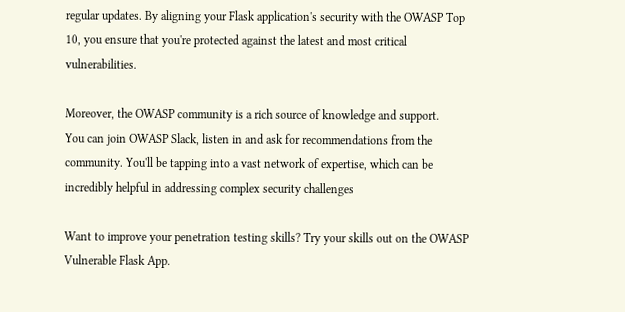regular updates. By aligning your Flask application's security with the OWASP Top 10, you ensure that you're protected against the latest and most critical vulnerabilities.

Moreover, the OWASP community is a rich source of knowledge and support.
You can join OWASP Slack, listen in and ask for recommendations from the community. You'll be tapping into a vast network of expertise, which can be incredibly helpful in addressing complex security challenges

Want to improve your penetration testing skills? Try your skills out on the OWASP Vulnerable Flask App.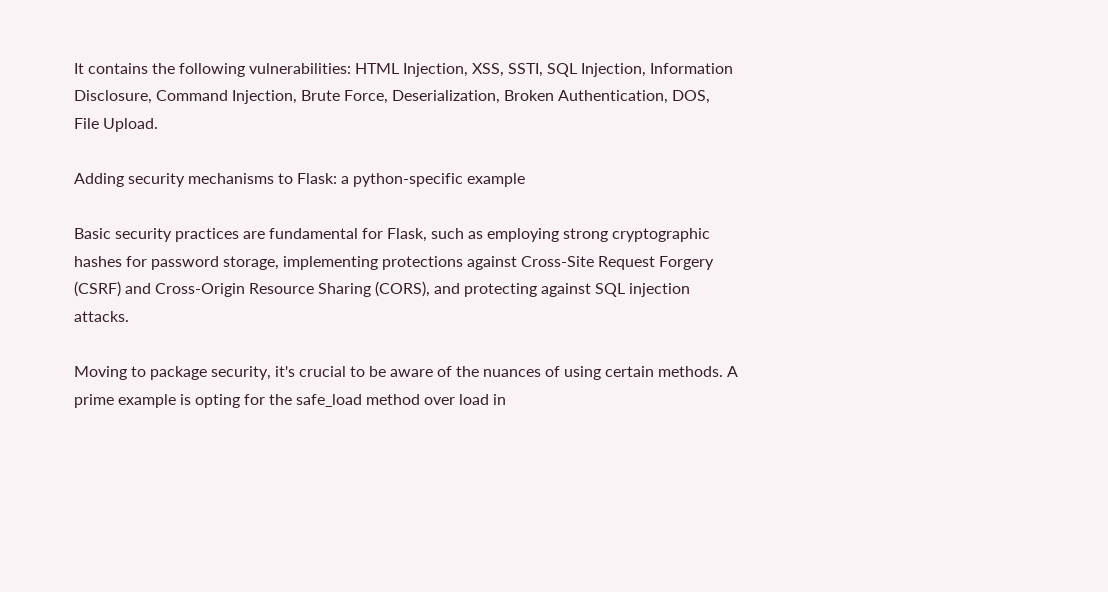It contains the following vulnerabilities: HTML Injection, XSS, SSTI, SQL Injection, Information Disclosure, Command Injection, Brute Force, Deserialization, Broken Authentication, DOS, File Upload.

Adding security mechanisms to Flask: a python-specific example

Basic security practices are fundamental for Flask, such as employing strong cryptographic hashes for password storage, implementing protections against Cross-Site Request Forgery (CSRF) and Cross-Origin Resource Sharing (CORS), and protecting against SQL injection attacks.

Moving to package security, it's crucial to be aware of the nuances of using certain methods. A prime example is opting for the safe_load method over load in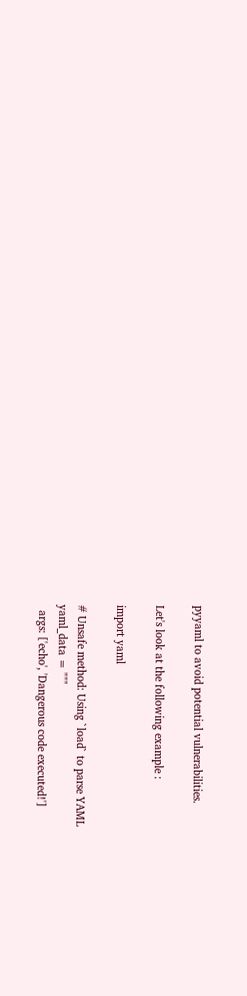pyyaml to avoid potential vulnerabilities.

Let's look at the following example :

import yaml

# Unsafe method: Using `load` to parse YAML
yaml_data = """
  args: ['echo', 'Dangerous code executed!']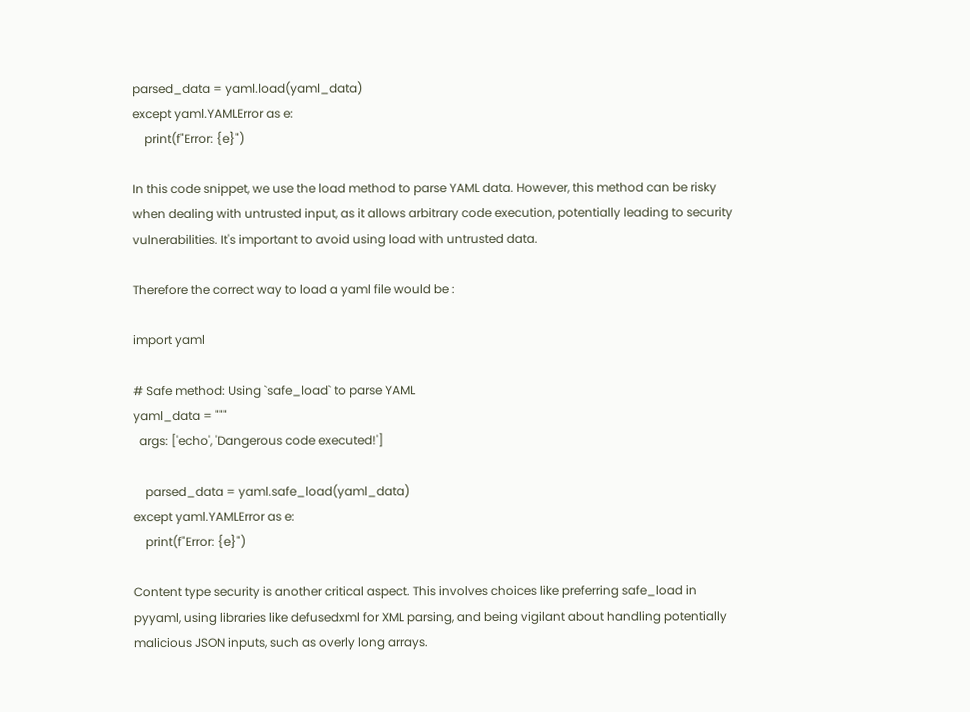parsed_data = yaml.load(yaml_data)
except yaml.YAMLError as e:
    print(f"Error: {e}")

In this code snippet, we use the load method to parse YAML data. However, this method can be risky when dealing with untrusted input, as it allows arbitrary code execution, potentially leading to security vulnerabilities. It's important to avoid using load with untrusted data.

Therefore the correct way to load a yaml file would be :

import yaml

# Safe method: Using `safe_load` to parse YAML
yaml_data = """
  args: ['echo', 'Dangerous code executed!']

    parsed_data = yaml.safe_load(yaml_data)
except yaml.YAMLError as e:
    print(f"Error: {e}")

Content type security is another critical aspect. This involves choices like preferring safe_load in pyyaml, using libraries like defusedxml for XML parsing, and being vigilant about handling potentially malicious JSON inputs, such as overly long arrays.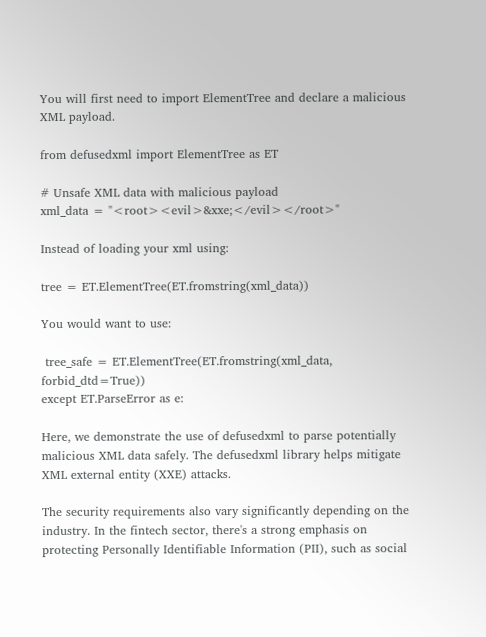You will first need to import ElementTree and declare a malicious XML payload.

from defusedxml import ElementTree as ET

# Unsafe XML data with malicious payload
xml_data = "<root><evil>&xxe;</evil></root>"

Instead of loading your xml using:

tree = ET.ElementTree(ET.fromstring(xml_data))

You would want to use:

 tree_safe = ET.ElementTree(ET.fromstring(xml_data, forbid_dtd=True))
except ET.ParseError as e:

Here, we demonstrate the use of defusedxml to parse potentially malicious XML data safely. The defusedxml library helps mitigate XML external entity (XXE) attacks.

The security requirements also vary significantly depending on the industry. In the fintech sector, there's a strong emphasis on protecting Personally Identifiable Information (PII), such as social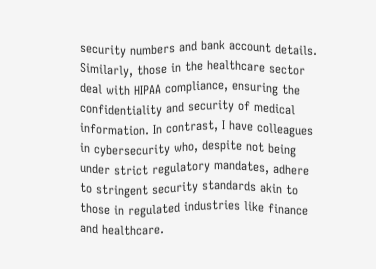security numbers and bank account details. Similarly, those in the healthcare sector deal with HIPAA compliance, ensuring the confidentiality and security of medical information. In contrast, I have colleagues in cybersecurity who, despite not being under strict regulatory mandates, adhere to stringent security standards akin to those in regulated industries like finance and healthcare.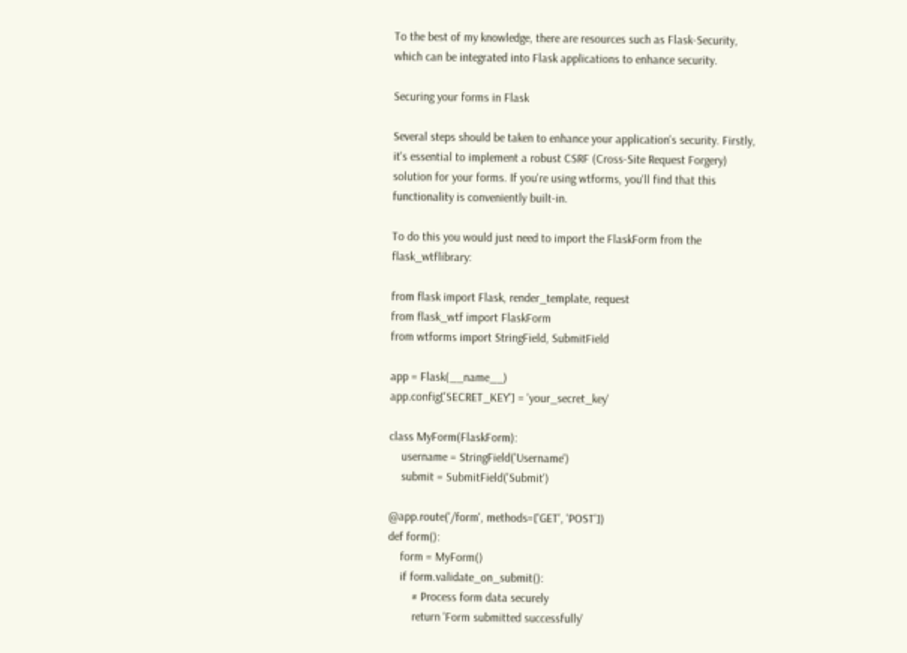To the best of my knowledge, there are resources such as Flask-Security, which can be integrated into Flask applications to enhance security.

Securing your forms in Flask

Several steps should be taken to enhance your application's security. Firstly, it's essential to implement a robust CSRF (Cross-Site Request Forgery) solution for your forms. If you're using wtforms, you'll find that this functionality is conveniently built-in.

To do this you would just need to import the FlaskForm from the flask_wtflibrary:

from flask import Flask, render_template, request
from flask_wtf import FlaskForm
from wtforms import StringField, SubmitField

app = Flask(__name__)
app.config['SECRET_KEY'] = 'your_secret_key'

class MyForm(FlaskForm):
    username = StringField('Username')
    submit = SubmitField('Submit')

@app.route('/form', methods=['GET', 'POST'])
def form():
    form = MyForm()
    if form.validate_on_submit():
        # Process form data securely
        return 'Form submitted successfully'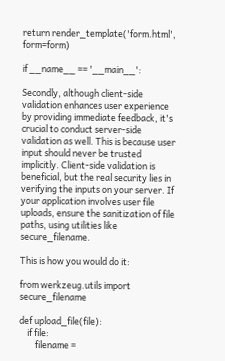return render_template('form.html', form=form)

if __name__ == '__main__':

Secondly, although client-side validation enhances user experience by providing immediate feedback, it's crucial to conduct server-side validation as well. This is because user input should never be trusted implicitly. Client-side validation is beneficial, but the real security lies in verifying the inputs on your server. If your application involves user file uploads, ensure the sanitization of file paths, using utilities like secure_filename.

This is how you would do it:

from werkzeug.utils import secure_filename

def upload_file(file):
    if file:
        filename =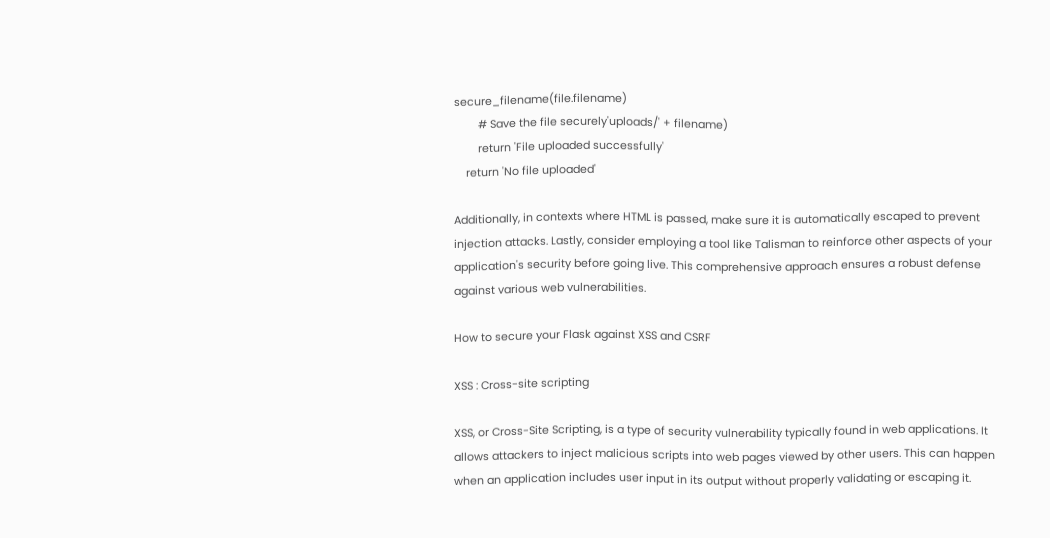secure_filename(file.filename)
        # Save the file securely'uploads/' + filename)
        return 'File uploaded successfully'
    return 'No file uploaded'

Additionally, in contexts where HTML is passed, make sure it is automatically escaped to prevent injection attacks. Lastly, consider employing a tool like Talisman to reinforce other aspects of your application's security before going live. This comprehensive approach ensures a robust defense against various web vulnerabilities.

How to secure your Flask against XSS and CSRF

XSS : Cross-site scripting

XSS, or Cross-Site Scripting, is a type of security vulnerability typically found in web applications. It allows attackers to inject malicious scripts into web pages viewed by other users. This can happen when an application includes user input in its output without properly validating or escaping it.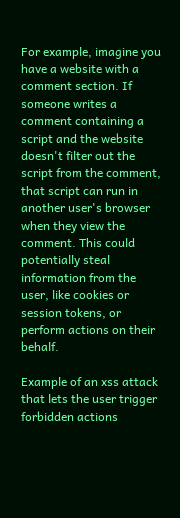For example, imagine you have a website with a comment section. If someone writes a comment containing a script and the website doesn't filter out the script from the comment, that script can run in another user's browser when they view the comment. This could potentially steal information from the user, like cookies or session tokens, or perform actions on their behalf.

Example of an xss attack that lets the user trigger forbidden actions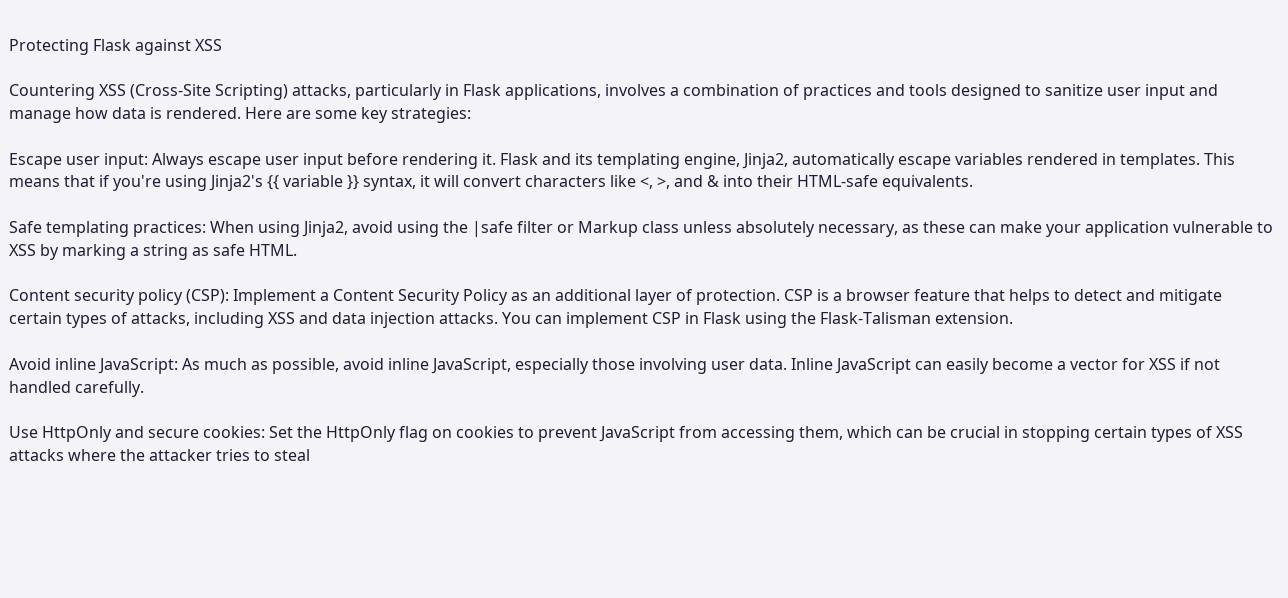Protecting Flask against XSS

Countering XSS (Cross-Site Scripting) attacks, particularly in Flask applications, involves a combination of practices and tools designed to sanitize user input and manage how data is rendered. Here are some key strategies:

Escape user input: Always escape user input before rendering it. Flask and its templating engine, Jinja2, automatically escape variables rendered in templates. This means that if you're using Jinja2's {{ variable }} syntax, it will convert characters like <, >, and & into their HTML-safe equivalents.

Safe templating practices: When using Jinja2, avoid using the |safe filter or Markup class unless absolutely necessary, as these can make your application vulnerable to XSS by marking a string as safe HTML.

Content security policy (CSP): Implement a Content Security Policy as an additional layer of protection. CSP is a browser feature that helps to detect and mitigate certain types of attacks, including XSS and data injection attacks. You can implement CSP in Flask using the Flask-Talisman extension.

Avoid inline JavaScript: As much as possible, avoid inline JavaScript, especially those involving user data. Inline JavaScript can easily become a vector for XSS if not handled carefully.

Use HttpOnly and secure cookies: Set the HttpOnly flag on cookies to prevent JavaScript from accessing them, which can be crucial in stopping certain types of XSS attacks where the attacker tries to steal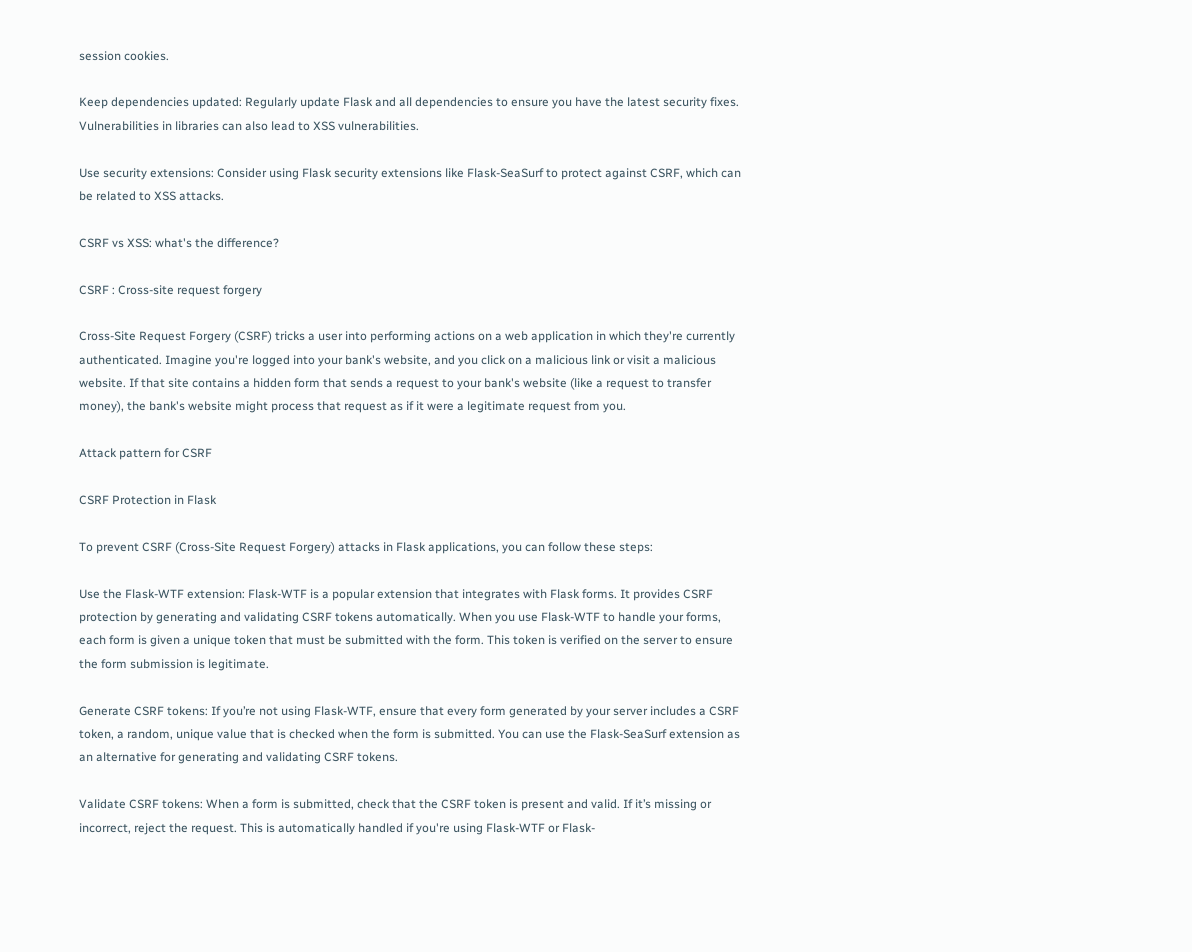session cookies.

Keep dependencies updated: Regularly update Flask and all dependencies to ensure you have the latest security fixes. Vulnerabilities in libraries can also lead to XSS vulnerabilities.

Use security extensions: Consider using Flask security extensions like Flask-SeaSurf to protect against CSRF, which can be related to XSS attacks.

CSRF vs XSS: what's the difference?

CSRF : Cross-site request forgery

Cross-Site Request Forgery (CSRF) tricks a user into performing actions on a web application in which they're currently authenticated. Imagine you're logged into your bank's website, and you click on a malicious link or visit a malicious website. If that site contains a hidden form that sends a request to your bank's website (like a request to transfer money), the bank's website might process that request as if it were a legitimate request from you.

Attack pattern for CSRF

CSRF Protection in Flask

To prevent CSRF (Cross-Site Request Forgery) attacks in Flask applications, you can follow these steps:

Use the Flask-WTF extension: Flask-WTF is a popular extension that integrates with Flask forms. It provides CSRF protection by generating and validating CSRF tokens automatically. When you use Flask-WTF to handle your forms, each form is given a unique token that must be submitted with the form. This token is verified on the server to ensure the form submission is legitimate.

Generate CSRF tokens: If you’re not using Flask-WTF, ensure that every form generated by your server includes a CSRF token, a random, unique value that is checked when the form is submitted. You can use the Flask-SeaSurf extension as an alternative for generating and validating CSRF tokens.

Validate CSRF tokens: When a form is submitted, check that the CSRF token is present and valid. If it’s missing or incorrect, reject the request. This is automatically handled if you're using Flask-WTF or Flask-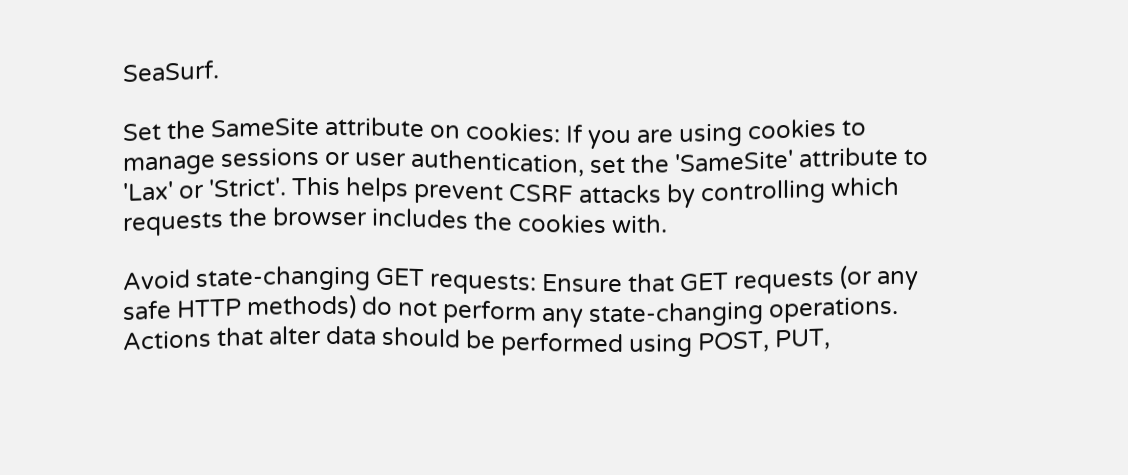SeaSurf.

Set the SameSite attribute on cookies: If you are using cookies to manage sessions or user authentication, set the 'SameSite' attribute to 'Lax' or 'Strict'. This helps prevent CSRF attacks by controlling which requests the browser includes the cookies with.

Avoid state-changing GET requests: Ensure that GET requests (or any safe HTTP methods) do not perform any state-changing operations. Actions that alter data should be performed using POST, PUT,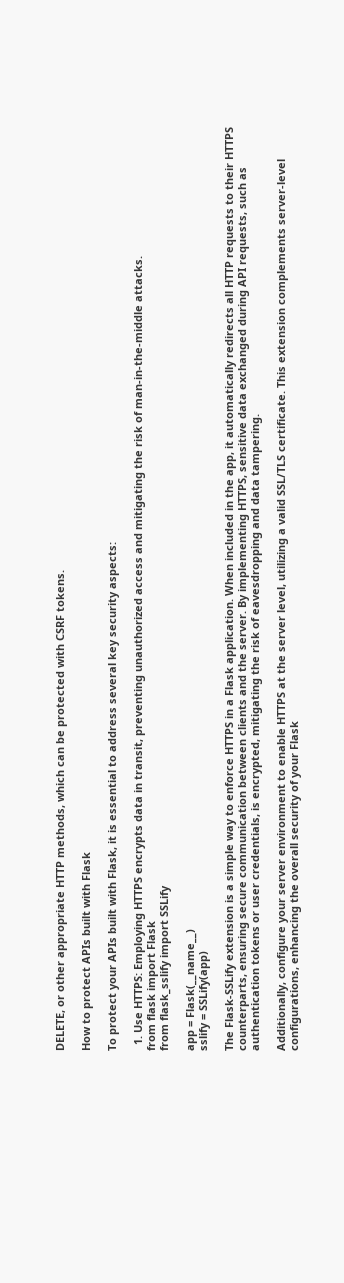DELETE, or other appropriate HTTP methods, which can be protected with CSRF tokens.

How to protect APIs built with Flask

To protect your APIs built with Flask, it is essential to address several key security aspects:

  1. Use HTTPS: Employing HTTPS encrypts data in transit, preventing unauthorized access and mitigating the risk of man-in-the-middle attacks.
from flask import Flask
from flask_sslify import SSLify

app = Flask(__name__)
sslify = SSLify(app)

The Flask-SSLify extension is a simple way to enforce HTTPS in a Flask application. When included in the app, it automatically redirects all HTTP requests to their HTTPS counterparts, ensuring secure communication between clients and the server. By implementing HTTPS, sensitive data exchanged during API requests, such as authentication tokens or user credentials, is encrypted, mitigating the risk of eavesdropping and data tampering.

Additionally, configure your server environment to enable HTTPS at the server level, utilizing a valid SSL/TLS certificate. This extension complements server-level configurations, enhancing the overall security of your Flask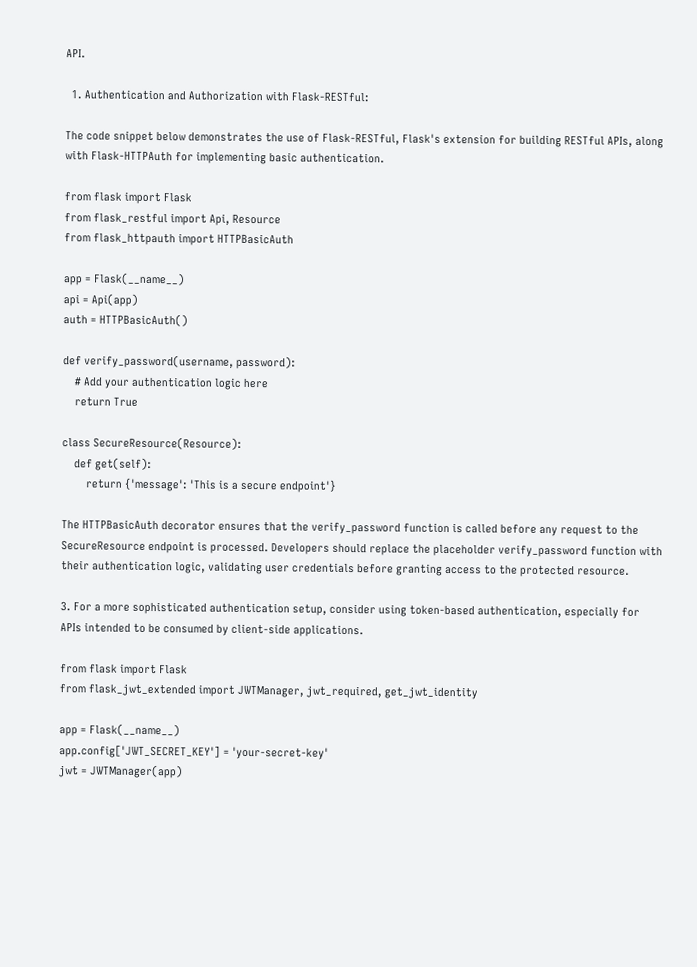API.

  1. Authentication and Authorization with Flask-RESTful:

The code snippet below demonstrates the use of Flask-RESTful, Flask's extension for building RESTful APIs, along with Flask-HTTPAuth for implementing basic authentication.

from flask import Flask
from flask_restful import Api, Resource
from flask_httpauth import HTTPBasicAuth

app = Flask(__name__)
api = Api(app)
auth = HTTPBasicAuth()

def verify_password(username, password):
    # Add your authentication logic here
    return True

class SecureResource(Resource):
    def get(self):
        return {'message': 'This is a secure endpoint'}

The HTTPBasicAuth decorator ensures that the verify_password function is called before any request to the SecureResource endpoint is processed. Developers should replace the placeholder verify_password function with their authentication logic, validating user credentials before granting access to the protected resource.

3. For a more sophisticated authentication setup, consider using token-based authentication, especially for APIs intended to be consumed by client-side applications.

from flask import Flask
from flask_jwt_extended import JWTManager, jwt_required, get_jwt_identity

app = Flask(__name__)
app.config['JWT_SECRET_KEY'] = 'your-secret-key'
jwt = JWTManager(app)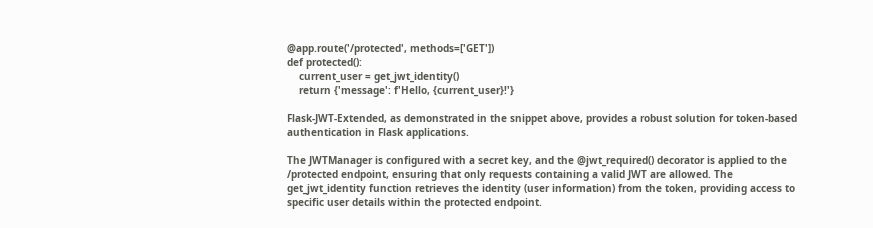@app.route('/protected', methods=['GET'])
def protected():
    current_user = get_jwt_identity()
    return {'message': f'Hello, {current_user}!'}

Flask-JWT-Extended, as demonstrated in the snippet above, provides a robust solution for token-based authentication in Flask applications.

The JWTManager is configured with a secret key, and the @jwt_required() decorator is applied to the /protected endpoint, ensuring that only requests containing a valid JWT are allowed. The get_jwt_identity function retrieves the identity (user information) from the token, providing access to specific user details within the protected endpoint.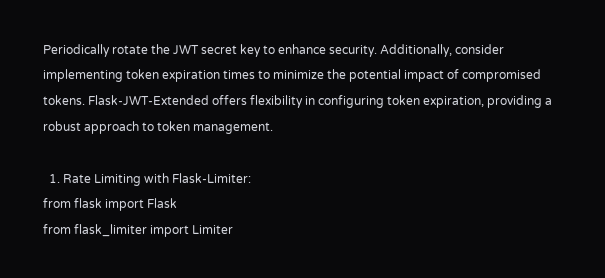Periodically rotate the JWT secret key to enhance security. Additionally, consider implementing token expiration times to minimize the potential impact of compromised tokens. Flask-JWT-Extended offers flexibility in configuring token expiration, providing a robust approach to token management.

  1. Rate Limiting with Flask-Limiter:
from flask import Flask
from flask_limiter import Limiter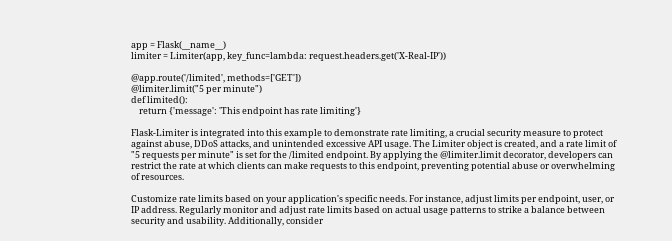app = Flask(__name__)
limiter = Limiter(app, key_func=lambda: request.headers.get('X-Real-IP'))

@app.route('/limited', methods=['GET'])
@limiter.limit("5 per minute")
def limited():
    return {'message': 'This endpoint has rate limiting'}

Flask-Limiter is integrated into this example to demonstrate rate limiting, a crucial security measure to protect against abuse, DDoS attacks, and unintended excessive API usage. The Limiter object is created, and a rate limit of "5 requests per minute" is set for the /limited endpoint. By applying the @limiter.limit decorator, developers can restrict the rate at which clients can make requests to this endpoint, preventing potential abuse or overwhelming of resources.

Customize rate limits based on your application's specific needs. For instance, adjust limits per endpoint, user, or IP address. Regularly monitor and adjust rate limits based on actual usage patterns to strike a balance between security and usability. Additionally, consider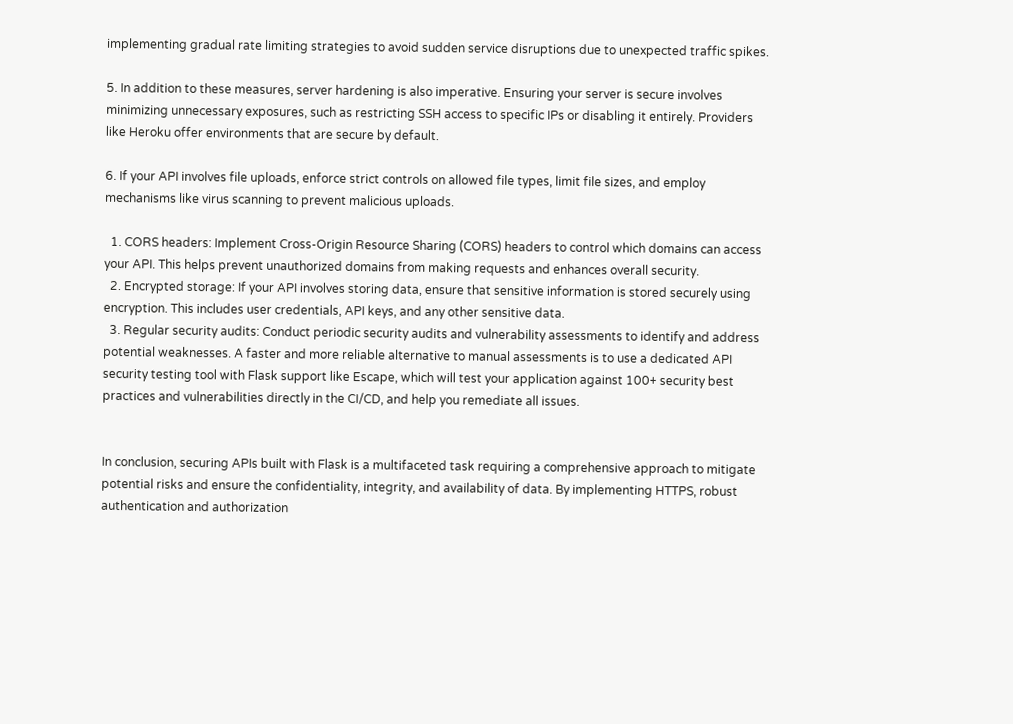implementing gradual rate limiting strategies to avoid sudden service disruptions due to unexpected traffic spikes.

5. In addition to these measures, server hardening is also imperative. Ensuring your server is secure involves minimizing unnecessary exposures, such as restricting SSH access to specific IPs or disabling it entirely. Providers like Heroku offer environments that are secure by default.

6. If your API involves file uploads, enforce strict controls on allowed file types, limit file sizes, and employ mechanisms like virus scanning to prevent malicious uploads.

  1. CORS headers: Implement Cross-Origin Resource Sharing (CORS) headers to control which domains can access your API. This helps prevent unauthorized domains from making requests and enhances overall security.
  2. Encrypted storage: If your API involves storing data, ensure that sensitive information is stored securely using encryption. This includes user credentials, API keys, and any other sensitive data.
  3. Regular security audits: Conduct periodic security audits and vulnerability assessments to identify and address potential weaknesses. A faster and more reliable alternative to manual assessments is to use a dedicated API security testing tool with Flask support like Escape, which will test your application against 100+ security best practices and vulnerabilities directly in the CI/CD, and help you remediate all issues.


In conclusion, securing APIs built with Flask is a multifaceted task requiring a comprehensive approach to mitigate potential risks and ensure the confidentiality, integrity, and availability of data. By implementing HTTPS, robust authentication and authorization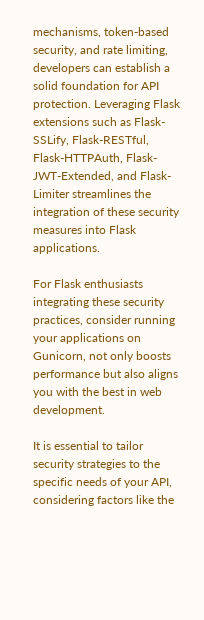mechanisms, token-based security, and rate limiting, developers can establish a solid foundation for API protection. Leveraging Flask extensions such as Flask-SSLify, Flask-RESTful, Flask-HTTPAuth, Flask-JWT-Extended, and Flask-Limiter streamlines the integration of these security measures into Flask applications.

For Flask enthusiasts integrating these security practices, consider running your applications on Gunicorn, not only boosts performance but also aligns you with the best in web development.

It is essential to tailor security strategies to the specific needs of your API, considering factors like the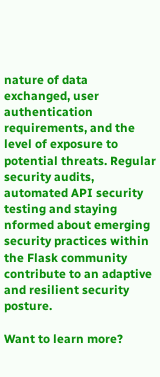nature of data exchanged, user authentication requirements, and the level of exposure to potential threats. Regular security audits, automated API security testing and staying nformed about emerging security practices within the Flask community contribute to an adaptive and resilient security posture.

Want to learn more?